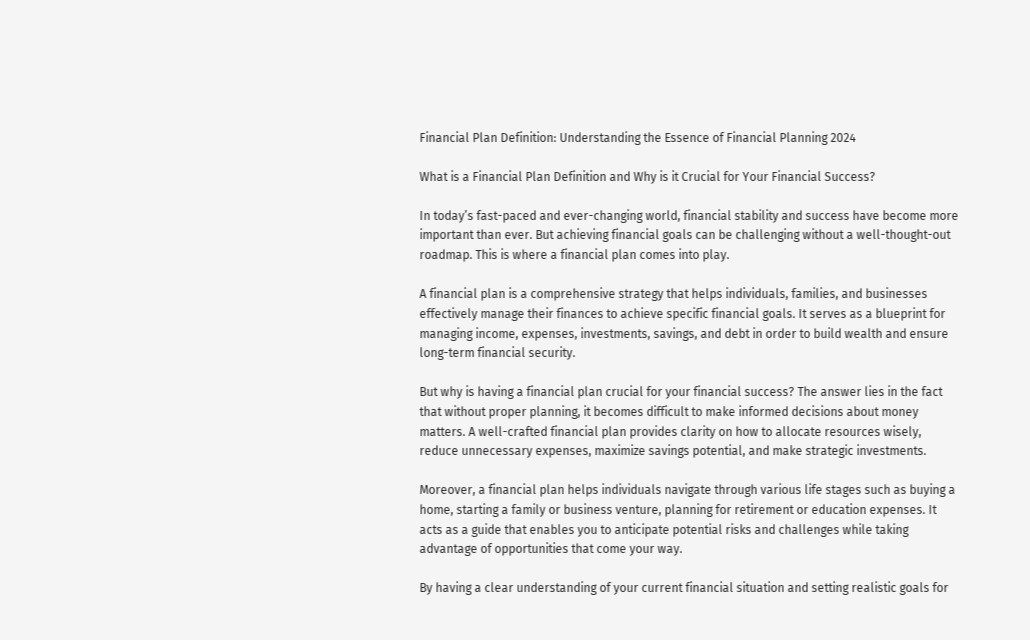Financial Plan Definition: Understanding the Essence of Financial Planning 2024

What is a Financial Plan Definition and Why is it Crucial for Your Financial Success?

In today’s fast-paced and ever-changing world, financial stability and success have become more important than ever. But achieving financial goals can be challenging without a well-thought-out roadmap. This is where a financial plan comes into play.

A financial plan is a comprehensive strategy that helps individuals, families, and businesses effectively manage their finances to achieve specific financial goals. It serves as a blueprint for managing income, expenses, investments, savings, and debt in order to build wealth and ensure long-term financial security.

But why is having a financial plan crucial for your financial success? The answer lies in the fact that without proper planning, it becomes difficult to make informed decisions about money matters. A well-crafted financial plan provides clarity on how to allocate resources wisely, reduce unnecessary expenses, maximize savings potential, and make strategic investments.

Moreover, a financial plan helps individuals navigate through various life stages such as buying a home, starting a family or business venture, planning for retirement or education expenses. It acts as a guide that enables you to anticipate potential risks and challenges while taking advantage of opportunities that come your way.

By having a clear understanding of your current financial situation and setting realistic goals for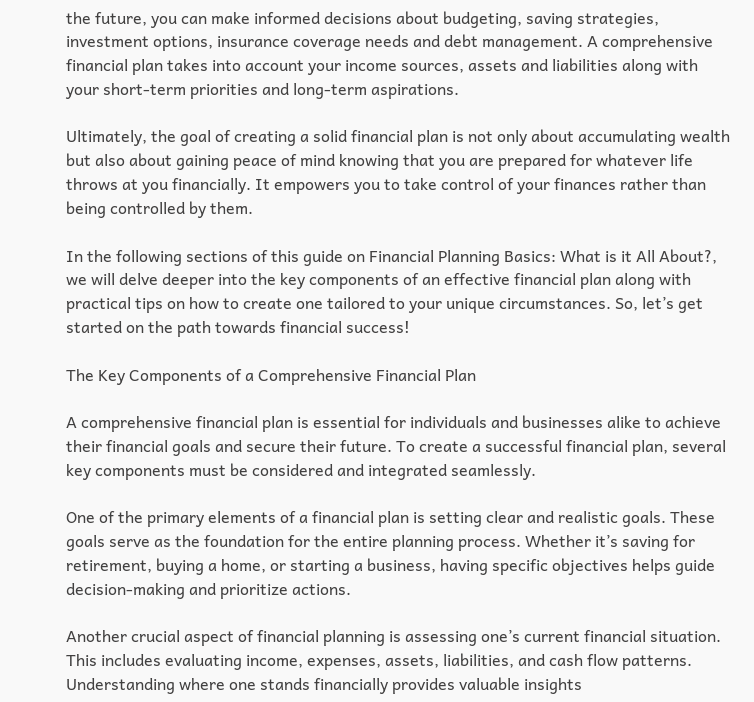the future, you can make informed decisions about budgeting, saving strategies, investment options, insurance coverage needs and debt management. A comprehensive financial plan takes into account your income sources, assets and liabilities along with your short-term priorities and long-term aspirations.

Ultimately, the goal of creating a solid financial plan is not only about accumulating wealth but also about gaining peace of mind knowing that you are prepared for whatever life throws at you financially. It empowers you to take control of your finances rather than being controlled by them.

In the following sections of this guide on Financial Planning Basics: What is it All About?, we will delve deeper into the key components of an effective financial plan along with practical tips on how to create one tailored to your unique circumstances. So, let’s get started on the path towards financial success!

The Key Components of a Comprehensive Financial Plan

A comprehensive financial plan is essential for individuals and businesses alike to achieve their financial goals and secure their future. To create a successful financial plan, several key components must be considered and integrated seamlessly.

One of the primary elements of a financial plan is setting clear and realistic goals. These goals serve as the foundation for the entire planning process. Whether it’s saving for retirement, buying a home, or starting a business, having specific objectives helps guide decision-making and prioritize actions.

Another crucial aspect of financial planning is assessing one’s current financial situation. This includes evaluating income, expenses, assets, liabilities, and cash flow patterns. Understanding where one stands financially provides valuable insights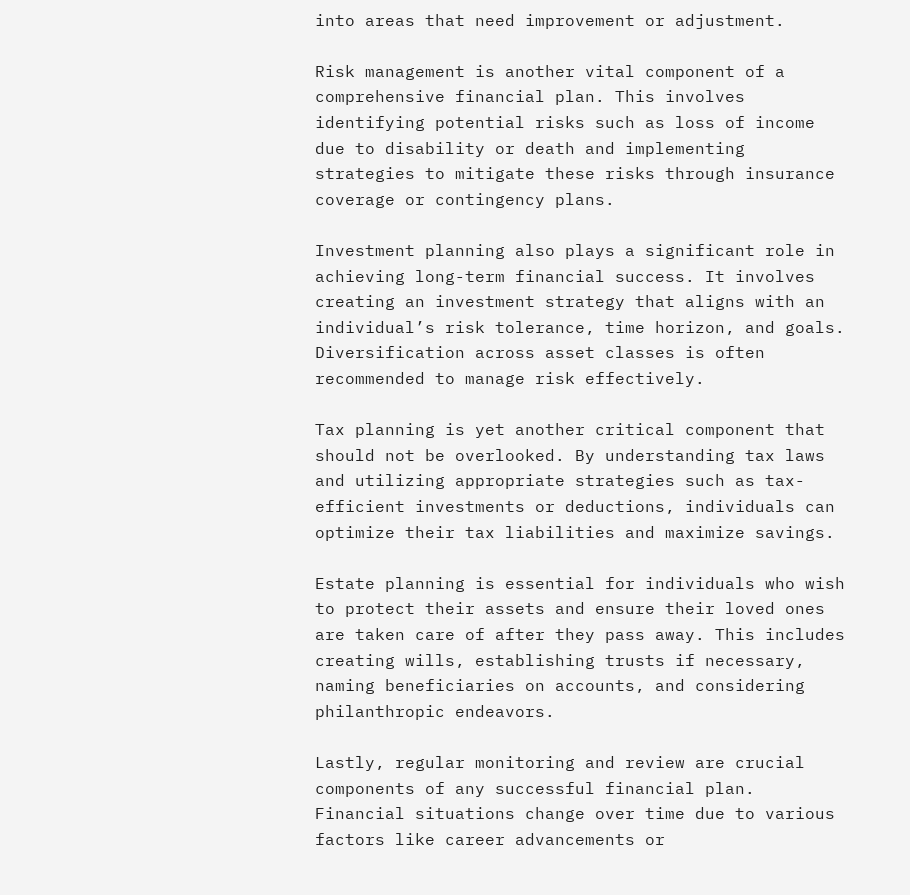into areas that need improvement or adjustment.

Risk management is another vital component of a comprehensive financial plan. This involves identifying potential risks such as loss of income due to disability or death and implementing strategies to mitigate these risks through insurance coverage or contingency plans.

Investment planning also plays a significant role in achieving long-term financial success. It involves creating an investment strategy that aligns with an individual’s risk tolerance, time horizon, and goals. Diversification across asset classes is often recommended to manage risk effectively.

Tax planning is yet another critical component that should not be overlooked. By understanding tax laws and utilizing appropriate strategies such as tax-efficient investments or deductions, individuals can optimize their tax liabilities and maximize savings.

Estate planning is essential for individuals who wish to protect their assets and ensure their loved ones are taken care of after they pass away. This includes creating wills, establishing trusts if necessary, naming beneficiaries on accounts, and considering philanthropic endeavors.

Lastly, regular monitoring and review are crucial components of any successful financial plan. Financial situations change over time due to various factors like career advancements or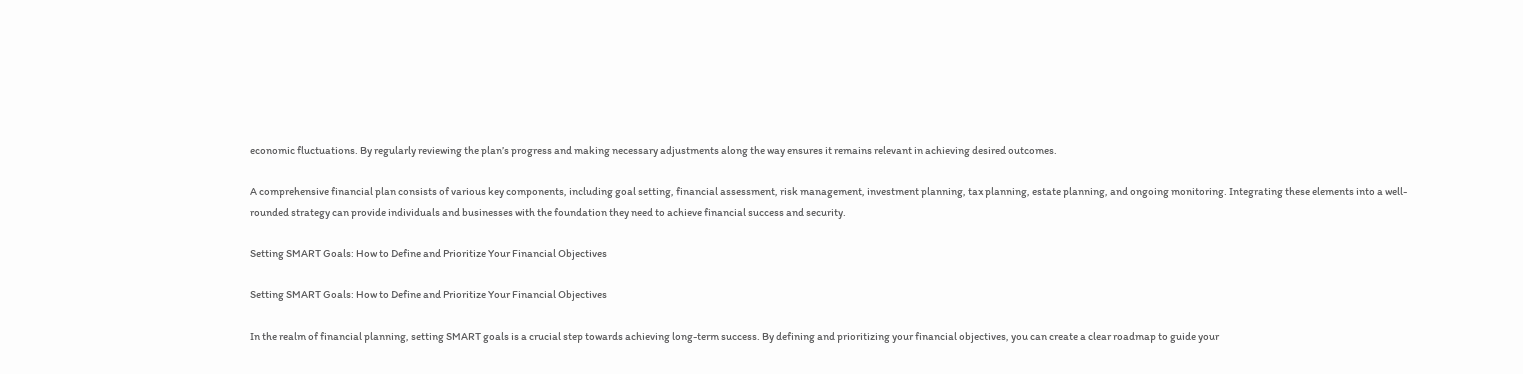economic fluctuations. By regularly reviewing the plan’s progress and making necessary adjustments along the way ensures it remains relevant in achieving desired outcomes.

A comprehensive financial plan consists of various key components, including goal setting, financial assessment, risk management, investment planning, tax planning, estate planning, and ongoing monitoring. Integrating these elements into a well-rounded strategy can provide individuals and businesses with the foundation they need to achieve financial success and security.

Setting SMART Goals: How to Define and Prioritize Your Financial Objectives

Setting SMART Goals: How to Define and Prioritize Your Financial Objectives

In the realm of financial planning, setting SMART goals is a crucial step towards achieving long-term success. By defining and prioritizing your financial objectives, you can create a clear roadmap to guide your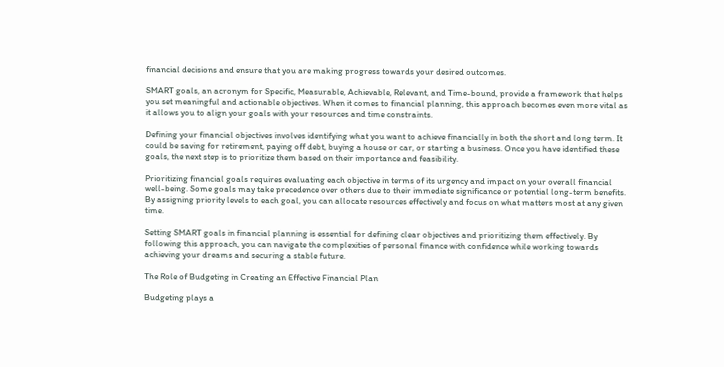financial decisions and ensure that you are making progress towards your desired outcomes.

SMART goals, an acronym for Specific, Measurable, Achievable, Relevant, and Time-bound, provide a framework that helps you set meaningful and actionable objectives. When it comes to financial planning, this approach becomes even more vital as it allows you to align your goals with your resources and time constraints.

Defining your financial objectives involves identifying what you want to achieve financially in both the short and long term. It could be saving for retirement, paying off debt, buying a house or car, or starting a business. Once you have identified these goals, the next step is to prioritize them based on their importance and feasibility.

Prioritizing financial goals requires evaluating each objective in terms of its urgency and impact on your overall financial well-being. Some goals may take precedence over others due to their immediate significance or potential long-term benefits. By assigning priority levels to each goal, you can allocate resources effectively and focus on what matters most at any given time.

Setting SMART goals in financial planning is essential for defining clear objectives and prioritizing them effectively. By following this approach, you can navigate the complexities of personal finance with confidence while working towards achieving your dreams and securing a stable future.

The Role of Budgeting in Creating an Effective Financial Plan

Budgeting plays a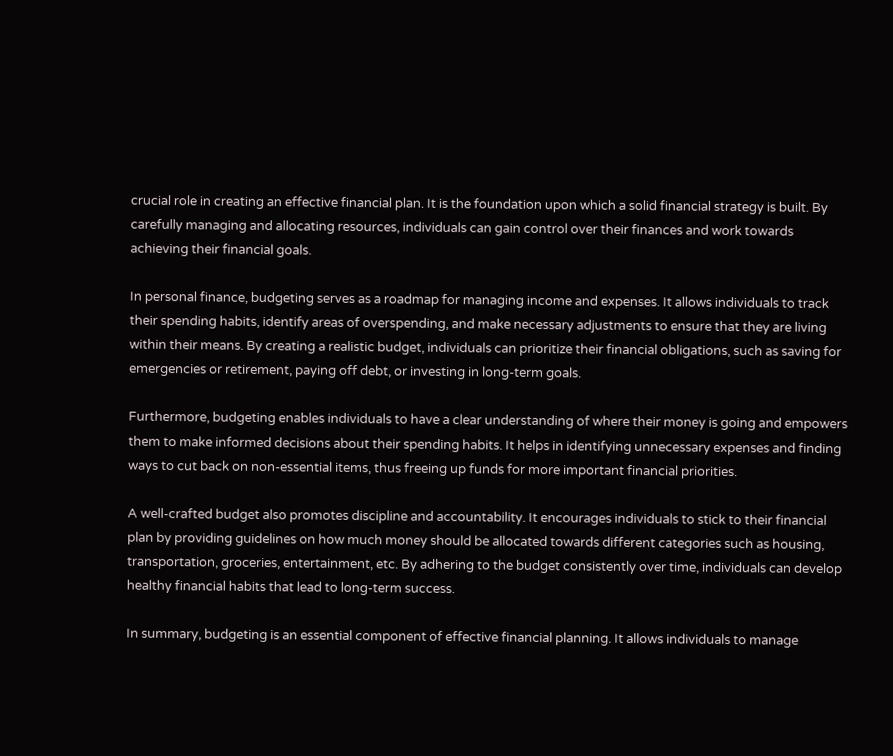crucial role in creating an effective financial plan. It is the foundation upon which a solid financial strategy is built. By carefully managing and allocating resources, individuals can gain control over their finances and work towards achieving their financial goals.

In personal finance, budgeting serves as a roadmap for managing income and expenses. It allows individuals to track their spending habits, identify areas of overspending, and make necessary adjustments to ensure that they are living within their means. By creating a realistic budget, individuals can prioritize their financial obligations, such as saving for emergencies or retirement, paying off debt, or investing in long-term goals.

Furthermore, budgeting enables individuals to have a clear understanding of where their money is going and empowers them to make informed decisions about their spending habits. It helps in identifying unnecessary expenses and finding ways to cut back on non-essential items, thus freeing up funds for more important financial priorities.

A well-crafted budget also promotes discipline and accountability. It encourages individuals to stick to their financial plan by providing guidelines on how much money should be allocated towards different categories such as housing, transportation, groceries, entertainment, etc. By adhering to the budget consistently over time, individuals can develop healthy financial habits that lead to long-term success.

In summary, budgeting is an essential component of effective financial planning. It allows individuals to manage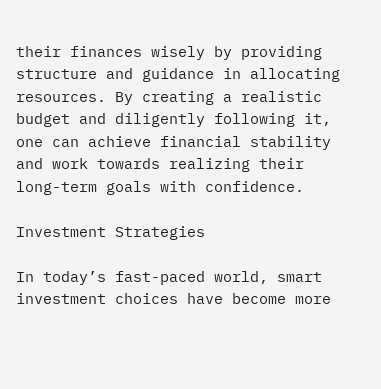their finances wisely by providing structure and guidance in allocating resources. By creating a realistic budget and diligently following it, one can achieve financial stability and work towards realizing their long-term goals with confidence.

Investment Strategies

In today’s fast-paced world, smart investment choices have become more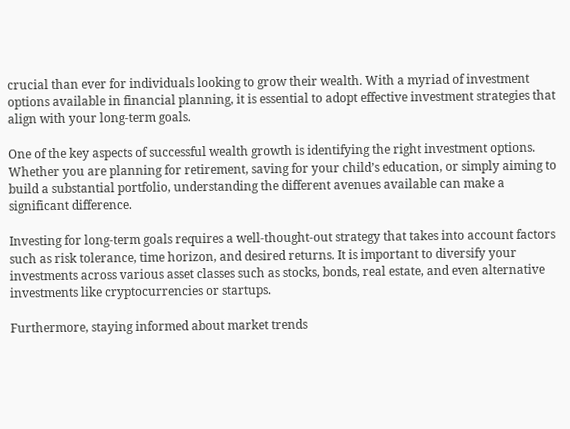crucial than ever for individuals looking to grow their wealth. With a myriad of investment options available in financial planning, it is essential to adopt effective investment strategies that align with your long-term goals.

One of the key aspects of successful wealth growth is identifying the right investment options. Whether you are planning for retirement, saving for your child’s education, or simply aiming to build a substantial portfolio, understanding the different avenues available can make a significant difference.

Investing for long-term goals requires a well-thought-out strategy that takes into account factors such as risk tolerance, time horizon, and desired returns. It is important to diversify your investments across various asset classes such as stocks, bonds, real estate, and even alternative investments like cryptocurrencies or startups.

Furthermore, staying informed about market trends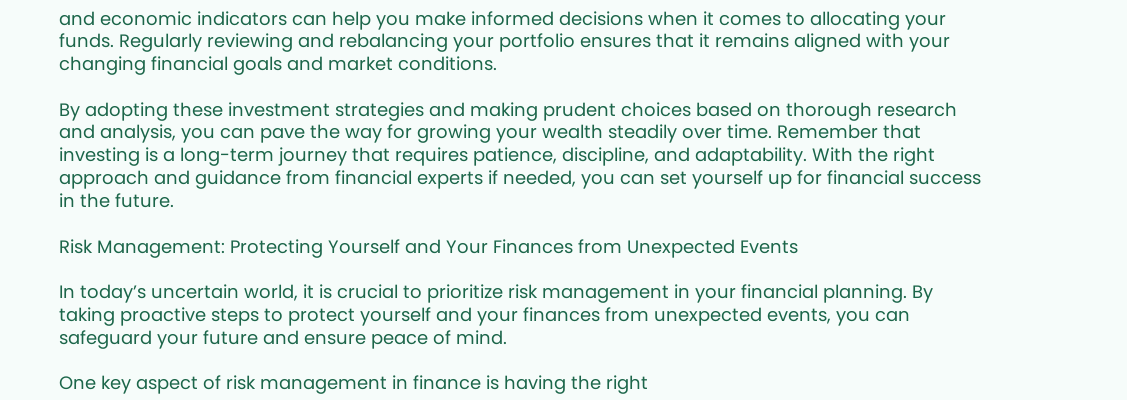and economic indicators can help you make informed decisions when it comes to allocating your funds. Regularly reviewing and rebalancing your portfolio ensures that it remains aligned with your changing financial goals and market conditions.

By adopting these investment strategies and making prudent choices based on thorough research and analysis, you can pave the way for growing your wealth steadily over time. Remember that investing is a long-term journey that requires patience, discipline, and adaptability. With the right approach and guidance from financial experts if needed, you can set yourself up for financial success in the future.

Risk Management: Protecting Yourself and Your Finances from Unexpected Events

In today’s uncertain world, it is crucial to prioritize risk management in your financial planning. By taking proactive steps to protect yourself and your finances from unexpected events, you can safeguard your future and ensure peace of mind.

One key aspect of risk management in finance is having the right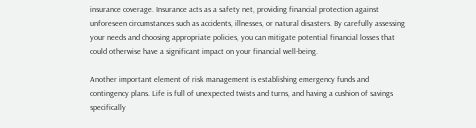insurance coverage. Insurance acts as a safety net, providing financial protection against unforeseen circumstances such as accidents, illnesses, or natural disasters. By carefully assessing your needs and choosing appropriate policies, you can mitigate potential financial losses that could otherwise have a significant impact on your financial well-being.

Another important element of risk management is establishing emergency funds and contingency plans. Life is full of unexpected twists and turns, and having a cushion of savings specifically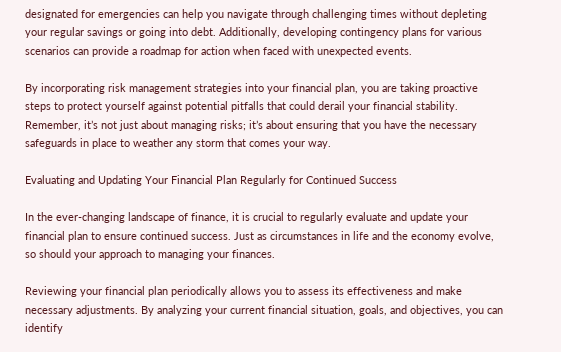designated for emergencies can help you navigate through challenging times without depleting your regular savings or going into debt. Additionally, developing contingency plans for various scenarios can provide a roadmap for action when faced with unexpected events.

By incorporating risk management strategies into your financial plan, you are taking proactive steps to protect yourself against potential pitfalls that could derail your financial stability. Remember, it’s not just about managing risks; it’s about ensuring that you have the necessary safeguards in place to weather any storm that comes your way.

Evaluating and Updating Your Financial Plan Regularly for Continued Success

In the ever-changing landscape of finance, it is crucial to regularly evaluate and update your financial plan to ensure continued success. Just as circumstances in life and the economy evolve, so should your approach to managing your finances.

Reviewing your financial plan periodically allows you to assess its effectiveness and make necessary adjustments. By analyzing your current financial situation, goals, and objectives, you can identify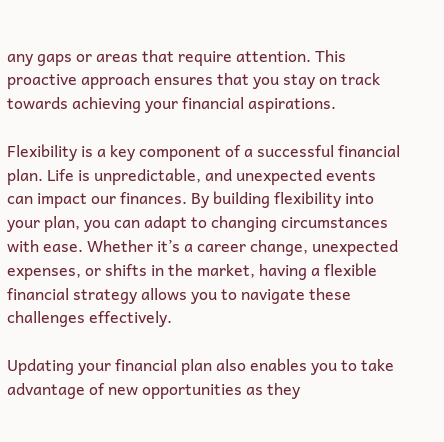any gaps or areas that require attention. This proactive approach ensures that you stay on track towards achieving your financial aspirations.

Flexibility is a key component of a successful financial plan. Life is unpredictable, and unexpected events can impact our finances. By building flexibility into your plan, you can adapt to changing circumstances with ease. Whether it’s a career change, unexpected expenses, or shifts in the market, having a flexible financial strategy allows you to navigate these challenges effectively.

Updating your financial plan also enables you to take advantage of new opportunities as they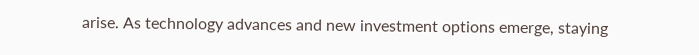arise. As technology advances and new investment options emerge, staying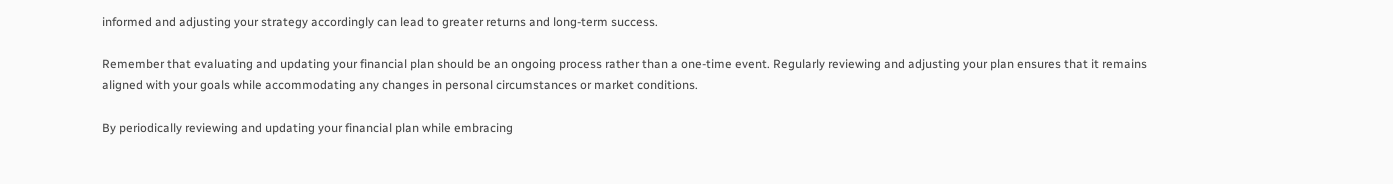informed and adjusting your strategy accordingly can lead to greater returns and long-term success.

Remember that evaluating and updating your financial plan should be an ongoing process rather than a one-time event. Regularly reviewing and adjusting your plan ensures that it remains aligned with your goals while accommodating any changes in personal circumstances or market conditions.

By periodically reviewing and updating your financial plan while embracing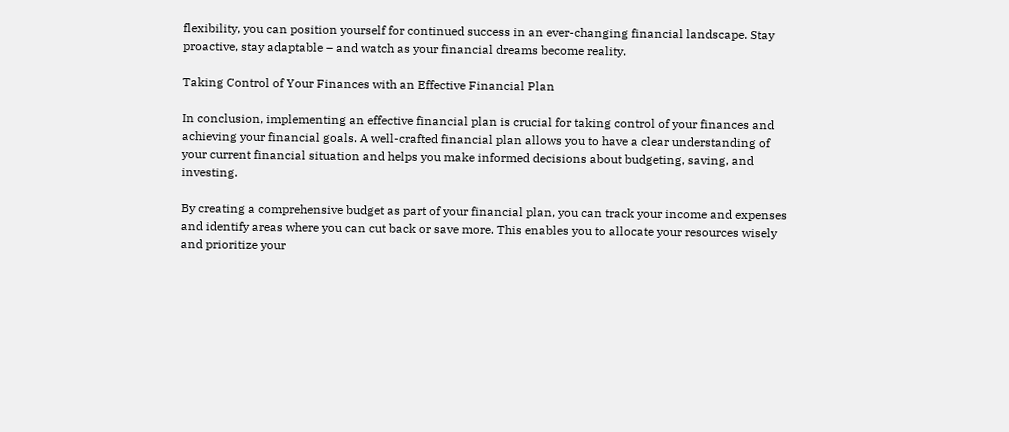flexibility, you can position yourself for continued success in an ever-changing financial landscape. Stay proactive, stay adaptable – and watch as your financial dreams become reality.

Taking Control of Your Finances with an Effective Financial Plan

In conclusion, implementing an effective financial plan is crucial for taking control of your finances and achieving your financial goals. A well-crafted financial plan allows you to have a clear understanding of your current financial situation and helps you make informed decisions about budgeting, saving, and investing.

By creating a comprehensive budget as part of your financial plan, you can track your income and expenses and identify areas where you can cut back or save more. This enables you to allocate your resources wisely and prioritize your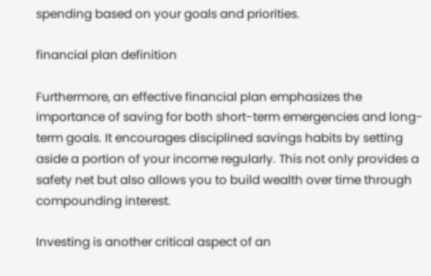spending based on your goals and priorities.

financial plan definition

Furthermore, an effective financial plan emphasizes the importance of saving for both short-term emergencies and long-term goals. It encourages disciplined savings habits by setting aside a portion of your income regularly. This not only provides a safety net but also allows you to build wealth over time through compounding interest.

Investing is another critical aspect of an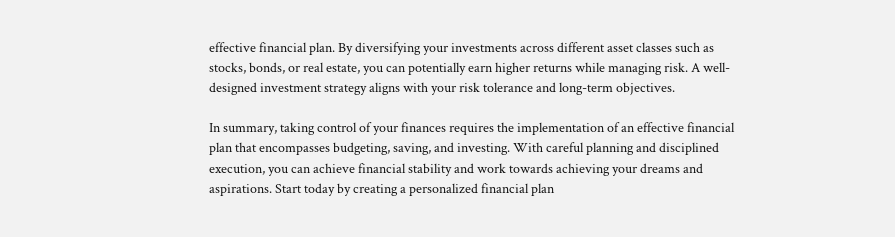effective financial plan. By diversifying your investments across different asset classes such as stocks, bonds, or real estate, you can potentially earn higher returns while managing risk. A well-designed investment strategy aligns with your risk tolerance and long-term objectives.

In summary, taking control of your finances requires the implementation of an effective financial plan that encompasses budgeting, saving, and investing. With careful planning and disciplined execution, you can achieve financial stability and work towards achieving your dreams and aspirations. Start today by creating a personalized financial plan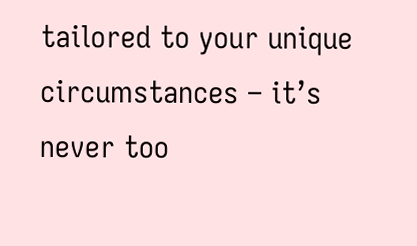tailored to your unique circumstances – it’s never too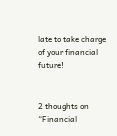late to take charge of your financial future!


2 thoughts on “Financial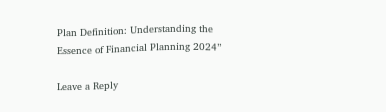Plan Definition: Understanding the Essence of Financial Planning 2024”

Leave a Reply